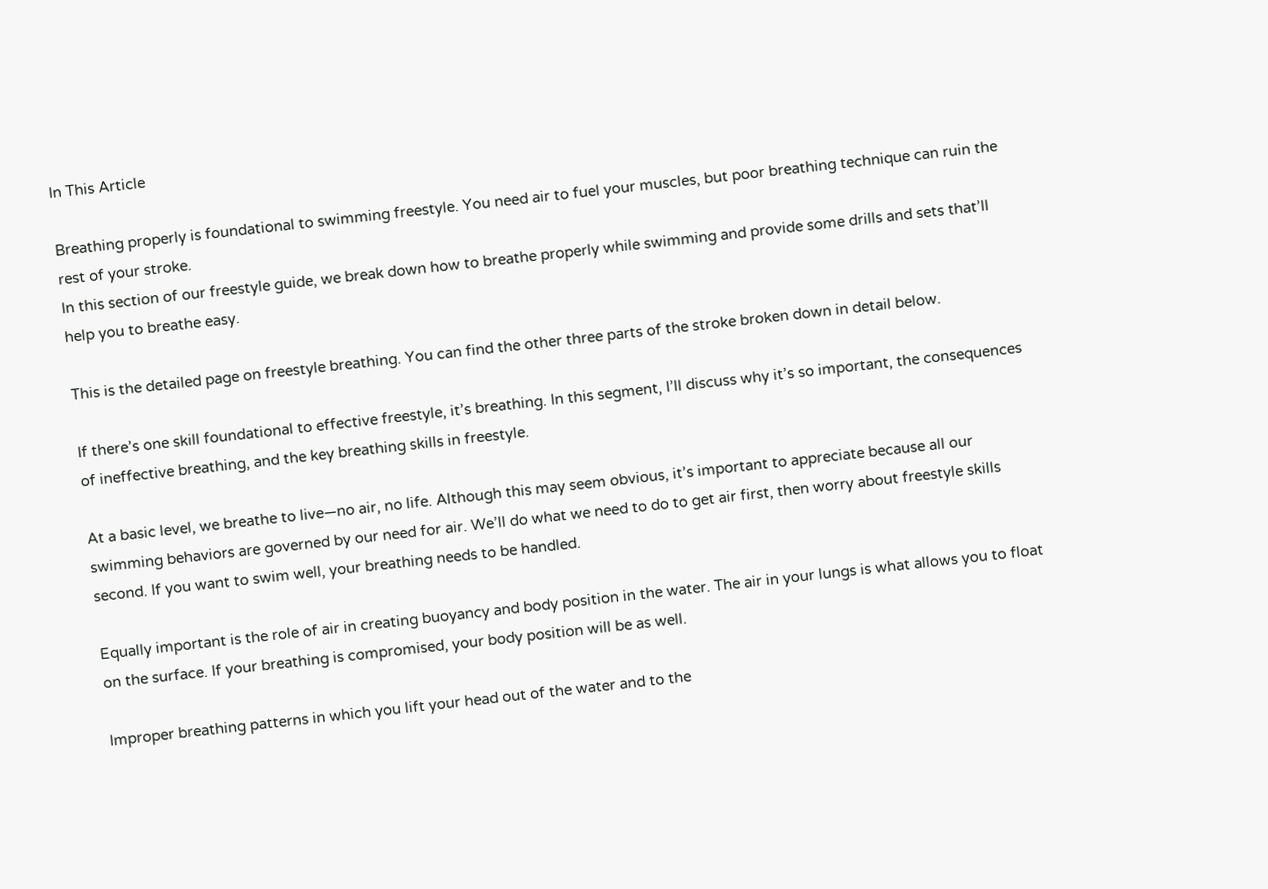In This Article

Breathing properly is foundational to swimming freestyle. You need air to fuel your muscles, but poor breathing technique can ruin the rest of your stroke.
In this section of our freestyle guide, we break down how to breathe properly while swimming and provide some drills and sets that’ll help you to breathe easy.

This is the detailed page on freestyle breathing. You can find the other three parts of the stroke broken down in detail below.

If there’s one skill foundational to effective freestyle, it’s breathing. In this segment, I’ll discuss why it’s so important, the consequences of ineffective breathing, and the key breathing skills in freestyle.

At a basic level, we breathe to live—no air, no life. Although this may seem obvious, it’s important to appreciate because all our swimming behaviors are governed by our need for air. We’ll do what we need to do to get air first, then worry about freestyle skills second. If you want to swim well, your breathing needs to be handled.

Equally important is the role of air in creating buoyancy and body position in the water. The air in your lungs is what allows you to float on the surface. If your breathing is compromised, your body position will be as well.

Improper breathing patterns in which you lift your head out of the water and to the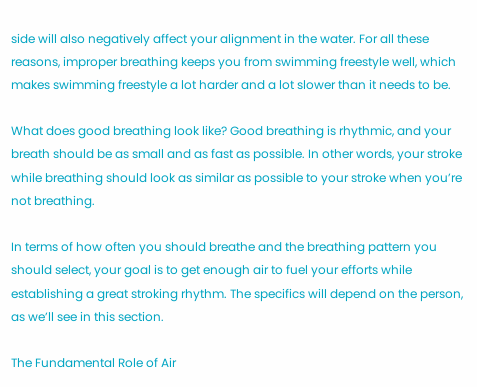side will also negatively affect your alignment in the water. For all these reasons, improper breathing keeps you from swimming freestyle well, which makes swimming freestyle a lot harder and a lot slower than it needs to be.

What does good breathing look like? Good breathing is rhythmic, and your breath should be as small and as fast as possible. In other words, your stroke while breathing should look as similar as possible to your stroke when you’re not breathing.

In terms of how often you should breathe and the breathing pattern you should select, your goal is to get enough air to fuel your efforts while establishing a great stroking rhythm. The specifics will depend on the person, as we’ll see in this section.

The Fundamental Role of Air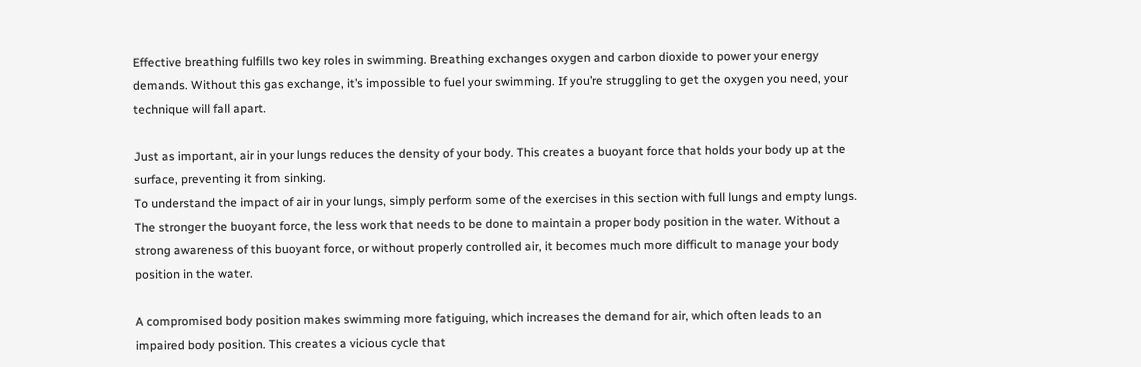Effective breathing fulfills two key roles in swimming. Breathing exchanges oxygen and carbon dioxide to power your energy demands. Without this gas exchange, it’s impossible to fuel your swimming. If you’re struggling to get the oxygen you need, your technique will fall apart.

Just as important, air in your lungs reduces the density of your body. This creates a buoyant force that holds your body up at the surface, preventing it from sinking.
To understand the impact of air in your lungs, simply perform some of the exercises in this section with full lungs and empty lungs. The stronger the buoyant force, the less work that needs to be done to maintain a proper body position in the water. Without a strong awareness of this buoyant force, or without properly controlled air, it becomes much more difficult to manage your body position in the water.

A compromised body position makes swimming more fatiguing, which increases the demand for air, which often leads to an impaired body position. This creates a vicious cycle that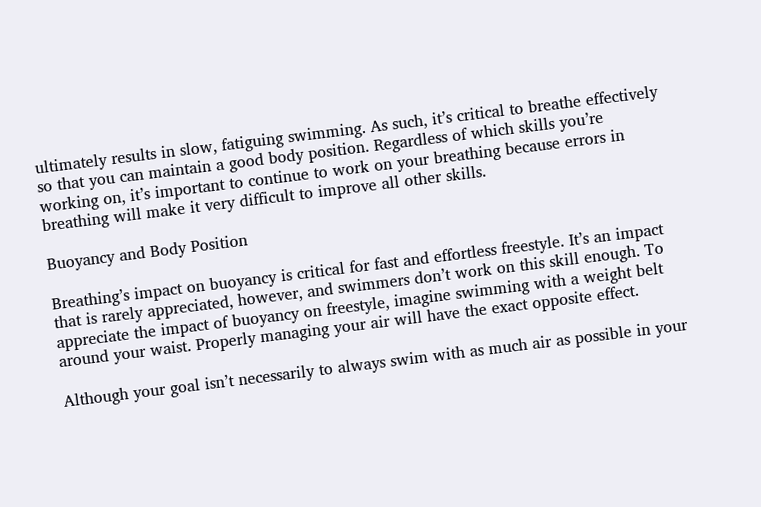ultimately results in slow, fatiguing swimming. As such, it’s critical to breathe effectively so that you can maintain a good body position. Regardless of which skills you’re working on, it’s important to continue to work on your breathing because errors in breathing will make it very difficult to improve all other skills.

Buoyancy and Body Position

Breathing’s impact on buoyancy is critical for fast and effortless freestyle. It’s an impact that is rarely appreciated, however, and swimmers don’t work on this skill enough. To appreciate the impact of buoyancy on freestyle, imagine swimming with a weight belt around your waist. Properly managing your air will have the exact opposite effect.

Although your goal isn’t necessarily to always swim with as much air as possible in your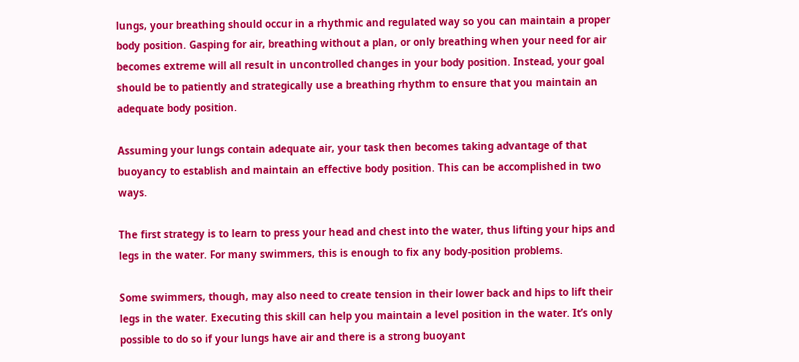lungs, your breathing should occur in a rhythmic and regulated way so you can maintain a proper body position. Gasping for air, breathing without a plan, or only breathing when your need for air becomes extreme will all result in uncontrolled changes in your body position. Instead, your goal should be to patiently and strategically use a breathing rhythm to ensure that you maintain an adequate body position.

Assuming your lungs contain adequate air, your task then becomes taking advantage of that buoyancy to establish and maintain an effective body position. This can be accomplished in two ways.

The first strategy is to learn to press your head and chest into the water, thus lifting your hips and legs in the water. For many swimmers, this is enough to fix any body-position problems.

Some swimmers, though, may also need to create tension in their lower back and hips to lift their legs in the water. Executing this skill can help you maintain a level position in the water. It’s only possible to do so if your lungs have air and there is a strong buoyant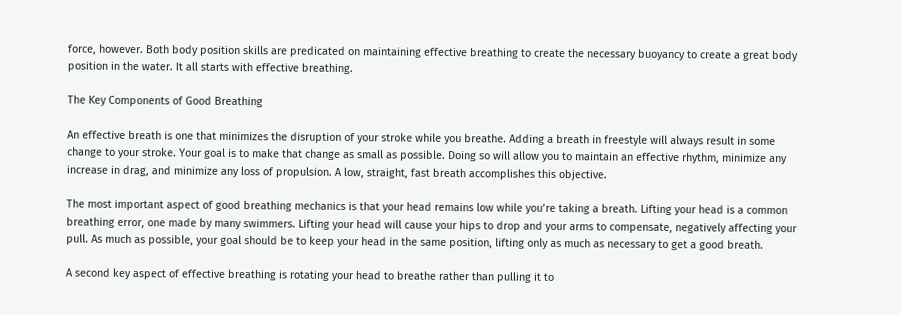force, however. Both body position skills are predicated on maintaining effective breathing to create the necessary buoyancy to create a great body position in the water. It all starts with effective breathing.

The Key Components of Good Breathing

An effective breath is one that minimizes the disruption of your stroke while you breathe. Adding a breath in freestyle will always result in some change to your stroke. Your goal is to make that change as small as possible. Doing so will allow you to maintain an effective rhythm, minimize any increase in drag, and minimize any loss of propulsion. A low, straight, fast breath accomplishes this objective.

The most important aspect of good breathing mechanics is that your head remains low while you’re taking a breath. Lifting your head is a common breathing error, one made by many swimmers. Lifting your head will cause your hips to drop and your arms to compensate, negatively affecting your pull. As much as possible, your goal should be to keep your head in the same position, lifting only as much as necessary to get a good breath.

A second key aspect of effective breathing is rotating your head to breathe rather than pulling it to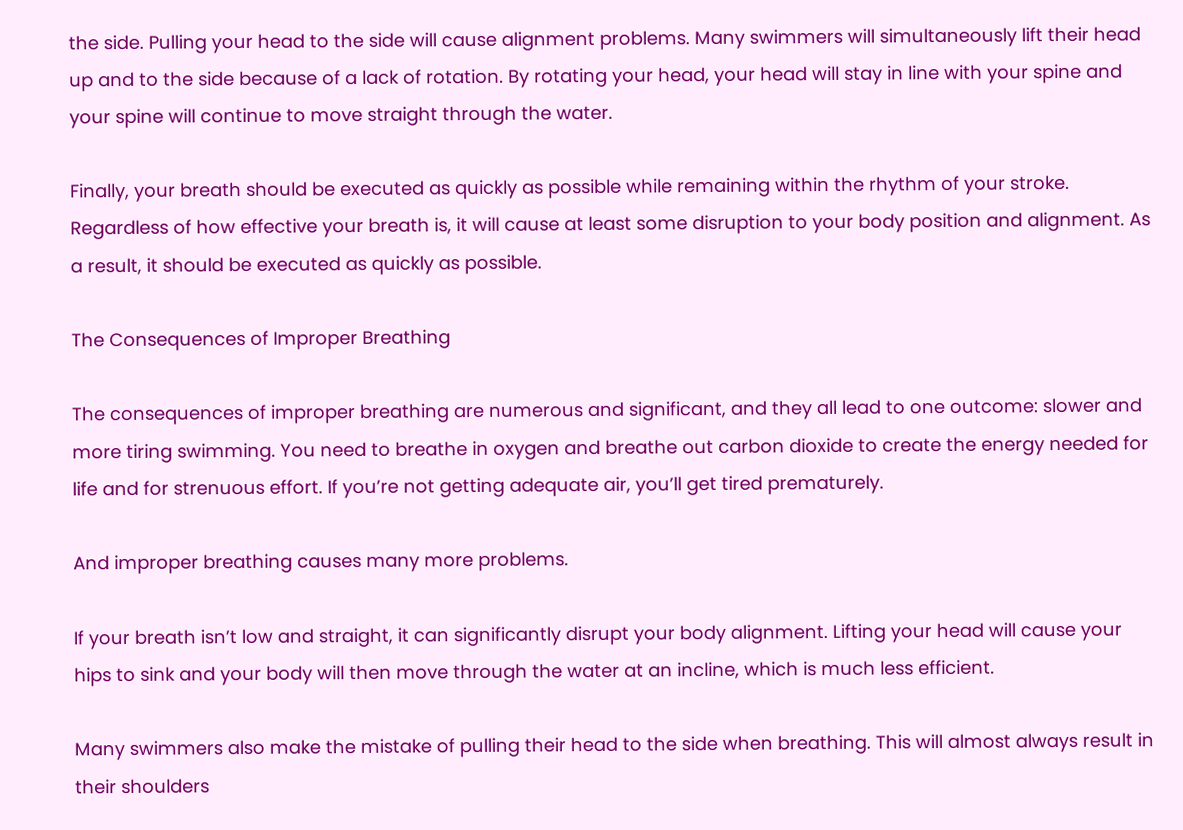the side. Pulling your head to the side will cause alignment problems. Many swimmers will simultaneously lift their head up and to the side because of a lack of rotation. By rotating your head, your head will stay in line with your spine and your spine will continue to move straight through the water.

Finally, your breath should be executed as quickly as possible while remaining within the rhythm of your stroke. Regardless of how effective your breath is, it will cause at least some disruption to your body position and alignment. As a result, it should be executed as quickly as possible.

The Consequences of Improper Breathing

The consequences of improper breathing are numerous and significant, and they all lead to one outcome: slower and more tiring swimming. You need to breathe in oxygen and breathe out carbon dioxide to create the energy needed for life and for strenuous effort. If you’re not getting adequate air, you’ll get tired prematurely.

And improper breathing causes many more problems.

If your breath isn’t low and straight, it can significantly disrupt your body alignment. Lifting your head will cause your hips to sink and your body will then move through the water at an incline, which is much less efficient.

Many swimmers also make the mistake of pulling their head to the side when breathing. This will almost always result in their shoulders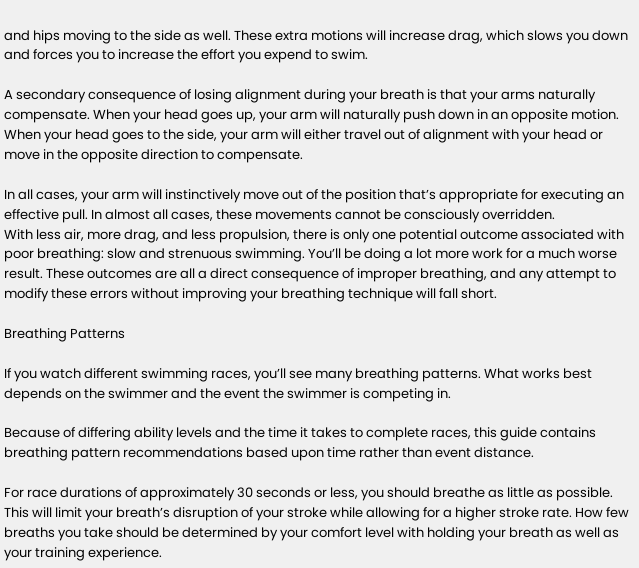and hips moving to the side as well. These extra motions will increase drag, which slows you down and forces you to increase the effort you expend to swim.

A secondary consequence of losing alignment during your breath is that your arms naturally compensate. When your head goes up, your arm will naturally push down in an opposite motion. When your head goes to the side, your arm will either travel out of alignment with your head or move in the opposite direction to compensate.

In all cases, your arm will instinctively move out of the position that’s appropriate for executing an effective pull. In almost all cases, these movements cannot be consciously overridden.
With less air, more drag, and less propulsion, there is only one potential outcome associated with poor breathing: slow and strenuous swimming. You’ll be doing a lot more work for a much worse result. These outcomes are all a direct consequence of improper breathing, and any attempt to modify these errors without improving your breathing technique will fall short.

Breathing Patterns

If you watch different swimming races, you’ll see many breathing patterns. What works best depends on the swimmer and the event the swimmer is competing in.

Because of differing ability levels and the time it takes to complete races, this guide contains breathing pattern recommendations based upon time rather than event distance.

For race durations of approximately 30 seconds or less, you should breathe as little as possible. This will limit your breath’s disruption of your stroke while allowing for a higher stroke rate. How few breaths you take should be determined by your comfort level with holding your breath as well as your training experience.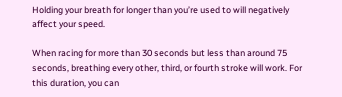Holding your breath for longer than you’re used to will negatively affect your speed.

When racing for more than 30 seconds but less than around 75 seconds, breathing every other, third, or fourth stroke will work. For this duration, you can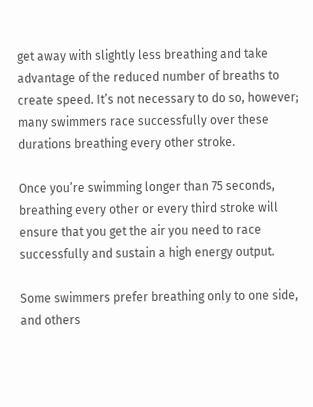get away with slightly less breathing and take advantage of the reduced number of breaths to create speed. It’s not necessary to do so, however; many swimmers race successfully over these durations breathing every other stroke.

Once you’re swimming longer than 75 seconds, breathing every other or every third stroke will ensure that you get the air you need to race successfully and sustain a high energy output.

Some swimmers prefer breathing only to one side, and others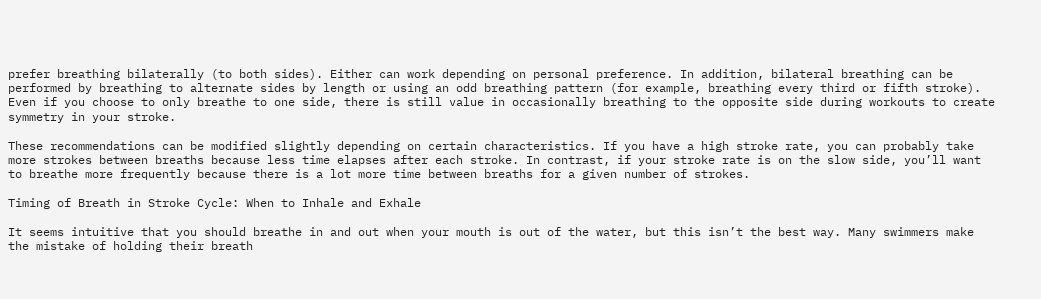prefer breathing bilaterally (to both sides). Either can work depending on personal preference. In addition, bilateral breathing can be performed by breathing to alternate sides by length or using an odd breathing pattern (for example, breathing every third or fifth stroke). Even if you choose to only breathe to one side, there is still value in occasionally breathing to the opposite side during workouts to create symmetry in your stroke.

These recommendations can be modified slightly depending on certain characteristics. If you have a high stroke rate, you can probably take more strokes between breaths because less time elapses after each stroke. In contrast, if your stroke rate is on the slow side, you’ll want to breathe more frequently because there is a lot more time between breaths for a given number of strokes.

Timing of Breath in Stroke Cycle: When to Inhale and Exhale

It seems intuitive that you should breathe in and out when your mouth is out of the water, but this isn’t the best way. Many swimmers make the mistake of holding their breath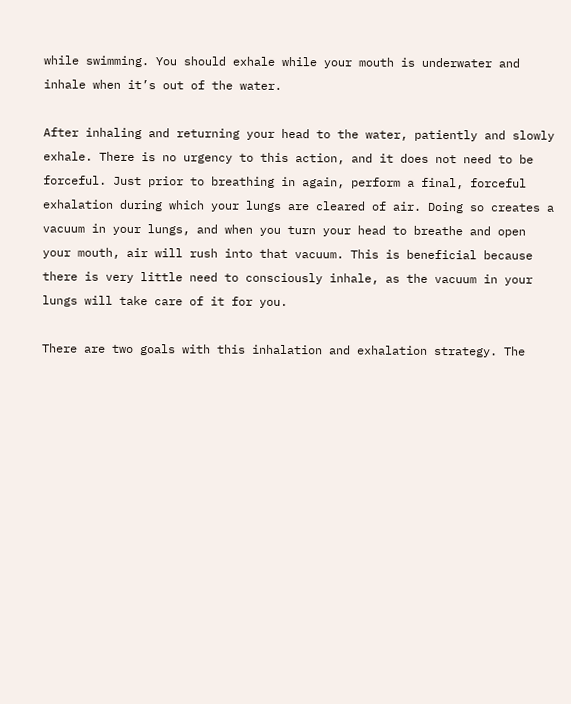while swimming. You should exhale while your mouth is underwater and inhale when it’s out of the water.

After inhaling and returning your head to the water, patiently and slowly exhale. There is no urgency to this action, and it does not need to be forceful. Just prior to breathing in again, perform a final, forceful exhalation during which your lungs are cleared of air. Doing so creates a vacuum in your lungs, and when you turn your head to breathe and open your mouth, air will rush into that vacuum. This is beneficial because there is very little need to consciously inhale, as the vacuum in your lungs will take care of it for you.

There are two goals with this inhalation and exhalation strategy. The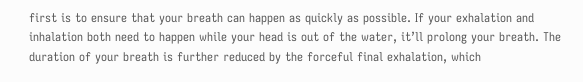first is to ensure that your breath can happen as quickly as possible. If your exhalation and inhalation both need to happen while your head is out of the water, it’ll prolong your breath. The duration of your breath is further reduced by the forceful final exhalation, which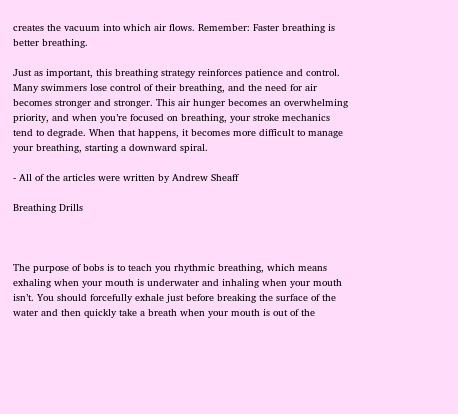creates the vacuum into which air flows. Remember: Faster breathing is better breathing.

Just as important, this breathing strategy reinforces patience and control. Many swimmers lose control of their breathing, and the need for air becomes stronger and stronger. This air hunger becomes an overwhelming priority, and when you’re focused on breathing, your stroke mechanics tend to degrade. When that happens, it becomes more difficult to manage your breathing, starting a downward spiral.

- All of the articles were written by Andrew Sheaff

Breathing Drills



The purpose of bobs is to teach you rhythmic breathing, which means exhaling when your mouth is underwater and inhaling when your mouth isn’t. You should forcefully exhale just before breaking the surface of the water and then quickly take a breath when your mouth is out of the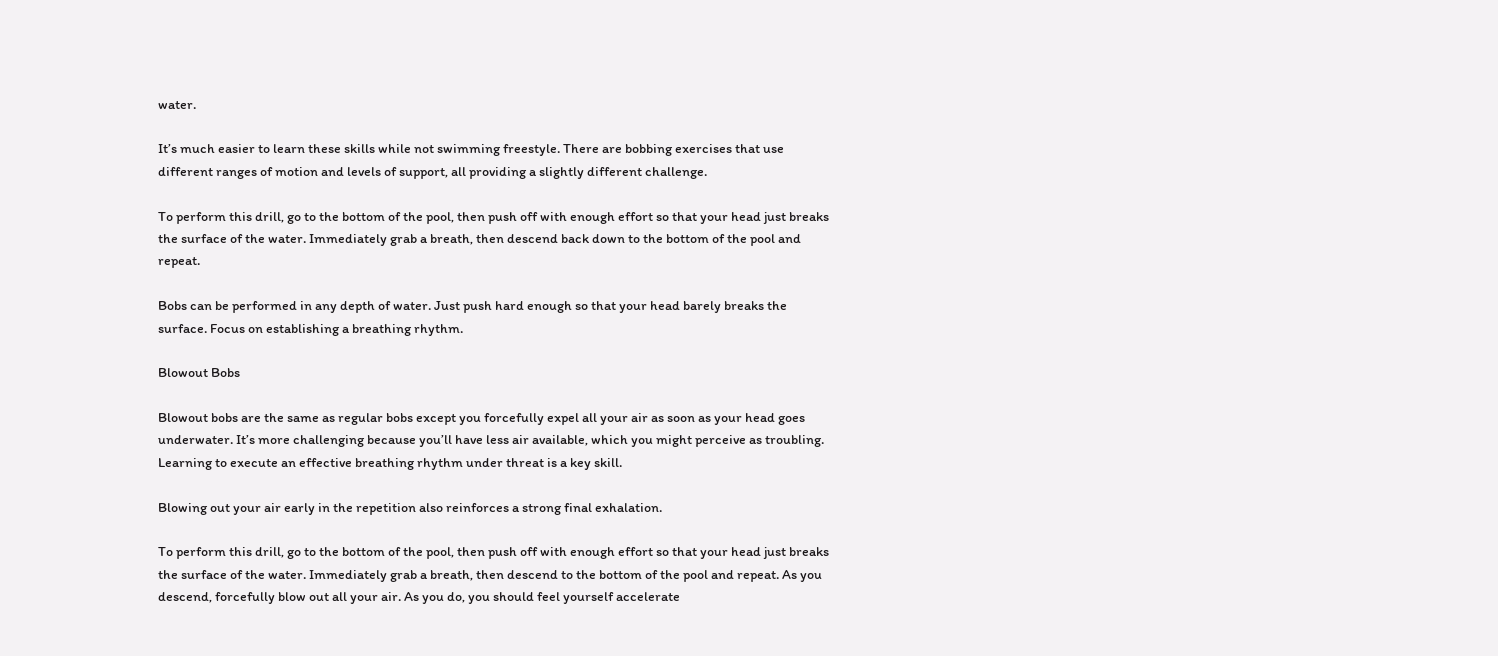water.

It’s much easier to learn these skills while not swimming freestyle. There are bobbing exercises that use different ranges of motion and levels of support, all providing a slightly different challenge.

To perform this drill, go to the bottom of the pool, then push off with enough effort so that your head just breaks the surface of the water. Immediately grab a breath, then descend back down to the bottom of the pool and repeat.

Bobs can be performed in any depth of water. Just push hard enough so that your head barely breaks the surface. Focus on establishing a breathing rhythm.

Blowout Bobs

Blowout bobs are the same as regular bobs except you forcefully expel all your air as soon as your head goes underwater. It’s more challenging because you’ll have less air available, which you might perceive as troubling. Learning to execute an effective breathing rhythm under threat is a key skill.

Blowing out your air early in the repetition also reinforces a strong final exhalation.

To perform this drill, go to the bottom of the pool, then push off with enough effort so that your head just breaks the surface of the water. Immediately grab a breath, then descend to the bottom of the pool and repeat. As you descend, forcefully blow out all your air. As you do, you should feel yourself accelerate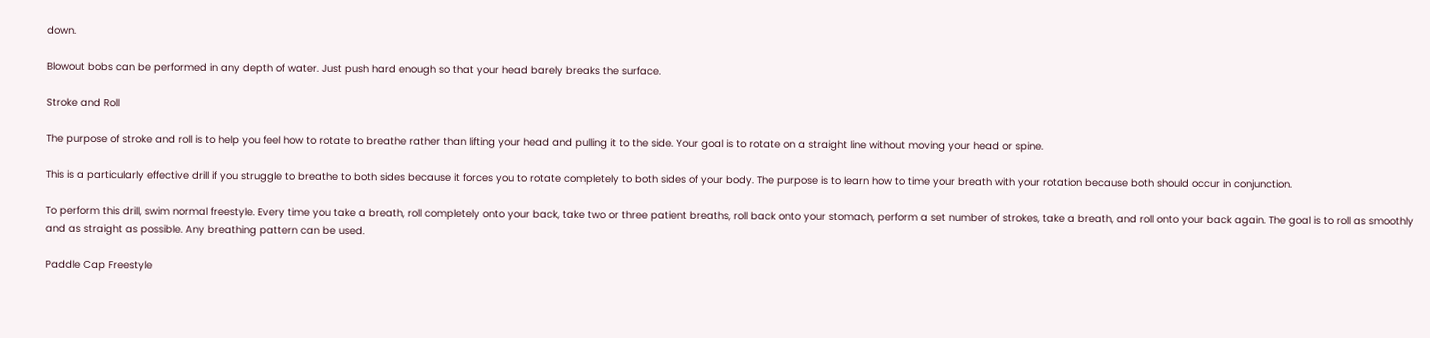down.

Blowout bobs can be performed in any depth of water. Just push hard enough so that your head barely breaks the surface.

Stroke and Roll

The purpose of stroke and roll is to help you feel how to rotate to breathe rather than lifting your head and pulling it to the side. Your goal is to rotate on a straight line without moving your head or spine.

This is a particularly effective drill if you struggle to breathe to both sides because it forces you to rotate completely to both sides of your body. The purpose is to learn how to time your breath with your rotation because both should occur in conjunction.

To perform this drill, swim normal freestyle. Every time you take a breath, roll completely onto your back, take two or three patient breaths, roll back onto your stomach, perform a set number of strokes, take a breath, and roll onto your back again. The goal is to roll as smoothly and as straight as possible. Any breathing pattern can be used.

Paddle Cap Freestyle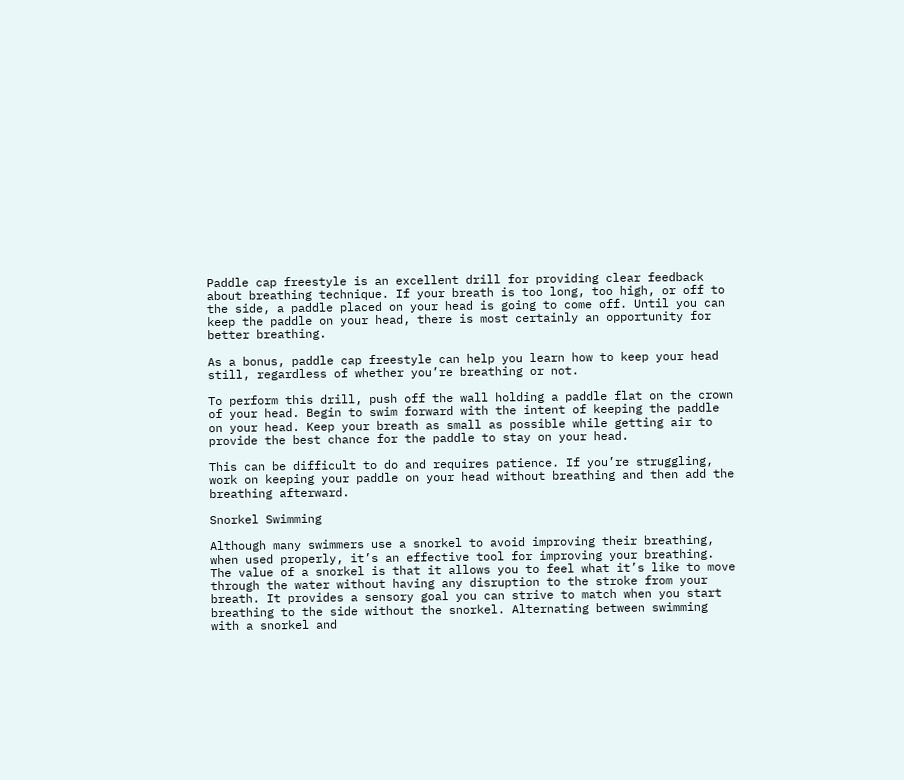Paddle cap freestyle is an excellent drill for providing clear feedback about breathing technique. If your breath is too long, too high, or off to the side, a paddle placed on your head is going to come off. Until you can keep the paddle on your head, there is most certainly an opportunity for better breathing.

As a bonus, paddle cap freestyle can help you learn how to keep your head still, regardless of whether you’re breathing or not.

To perform this drill, push off the wall holding a paddle flat on the crown of your head. Begin to swim forward with the intent of keeping the paddle on your head. Keep your breath as small as possible while getting air to provide the best chance for the paddle to stay on your head.

This can be difficult to do and requires patience. If you’re struggling, work on keeping your paddle on your head without breathing and then add the breathing afterward.

Snorkel Swimming

Although many swimmers use a snorkel to avoid improving their breathing, when used properly, it’s an effective tool for improving your breathing. The value of a snorkel is that it allows you to feel what it’s like to move through the water without having any disruption to the stroke from your breath. It provides a sensory goal you can strive to match when you start breathing to the side without the snorkel. Alternating between swimming with a snorkel and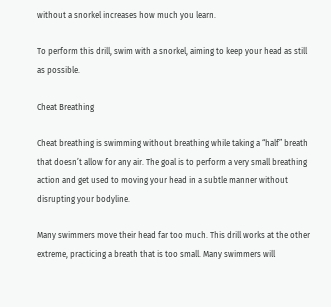without a snorkel increases how much you learn.

To perform this drill, swim with a snorkel, aiming to keep your head as still as possible.

Cheat Breathing

Cheat breathing is swimming without breathing while taking a “half” breath that doesn’t allow for any air. The goal is to perform a very small breathing action and get used to moving your head in a subtle manner without disrupting your bodyline.

Many swimmers move their head far too much. This drill works at the other extreme, practicing a breath that is too small. Many swimmers will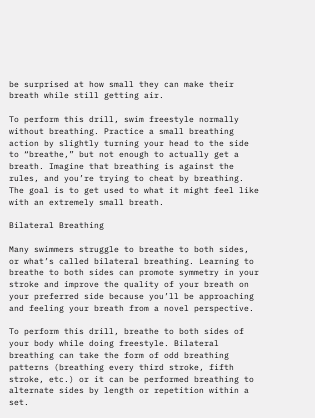be surprised at how small they can make their breath while still getting air.

To perform this drill, swim freestyle normally without breathing. Practice a small breathing action by slightly turning your head to the side to “breathe,” but not enough to actually get a breath. Imagine that breathing is against the rules, and you’re trying to cheat by breathing. The goal is to get used to what it might feel like with an extremely small breath.

Bilateral Breathing

Many swimmers struggle to breathe to both sides, or what’s called bilateral breathing. Learning to breathe to both sides can promote symmetry in your stroke and improve the quality of your breath on your preferred side because you’ll be approaching and feeling your breath from a novel perspective.

To perform this drill, breathe to both sides of your body while doing freestyle. Bilateral breathing can take the form of odd breathing patterns (breathing every third stroke, fifth stroke, etc.) or it can be performed breathing to alternate sides by length or repetition within a set.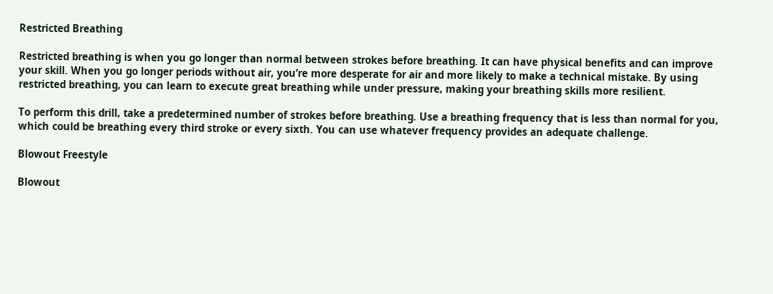Restricted Breathing

Restricted breathing is when you go longer than normal between strokes before breathing. It can have physical benefits and can improve your skill. When you go longer periods without air, you’re more desperate for air and more likely to make a technical mistake. By using restricted breathing, you can learn to execute great breathing while under pressure, making your breathing skills more resilient.

To perform this drill, take a predetermined number of strokes before breathing. Use a breathing frequency that is less than normal for you, which could be breathing every third stroke or every sixth. You can use whatever frequency provides an adequate challenge.

Blowout Freestyle

Blowout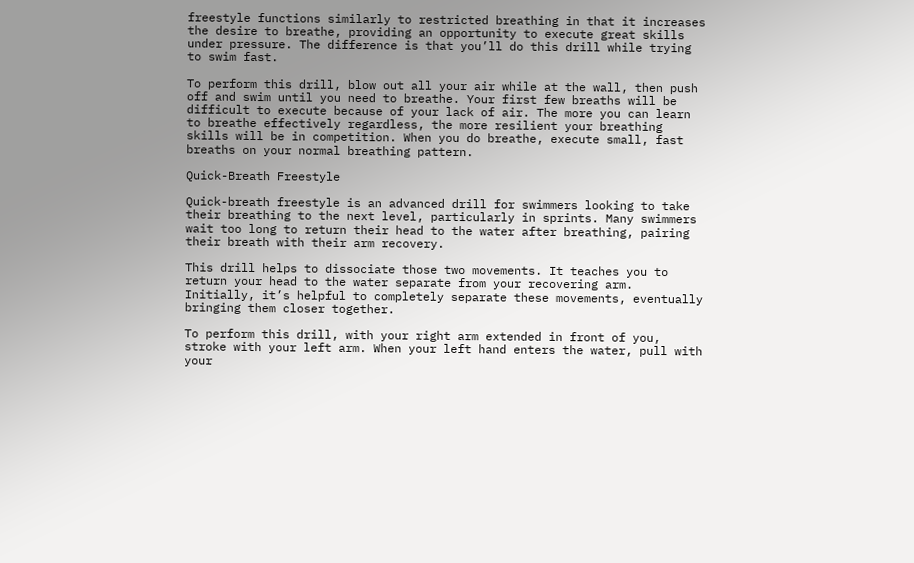freestyle functions similarly to restricted breathing in that it increases the desire to breathe, providing an opportunity to execute great skills under pressure. The difference is that you’ll do this drill while trying to swim fast.

To perform this drill, blow out all your air while at the wall, then push off and swim until you need to breathe. Your first few breaths will be difficult to execute because of your lack of air. The more you can learn to breathe effectively regardless, the more resilient your breathing skills will be in competition. When you do breathe, execute small, fast breaths on your normal breathing pattern.

Quick-Breath Freestyle

Quick-breath freestyle is an advanced drill for swimmers looking to take their breathing to the next level, particularly in sprints. Many swimmers wait too long to return their head to the water after breathing, pairing their breath with their arm recovery.

This drill helps to dissociate those two movements. It teaches you to return your head to the water separate from your recovering arm. Initially, it’s helpful to completely separate these movements, eventually bringing them closer together.

To perform this drill, with your right arm extended in front of you, stroke with your left arm. When your left hand enters the water, pull with your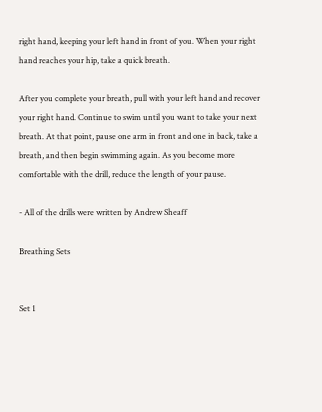right hand, keeping your left hand in front of you. When your right hand reaches your hip, take a quick breath.

After you complete your breath, pull with your left hand and recover your right hand. Continue to swim until you want to take your next breath. At that point, pause one arm in front and one in back, take a breath, and then begin swimming again. As you become more comfortable with the drill, reduce the length of your pause.

- All of the drills were written by Andrew Sheaff

Breathing Sets


Set 1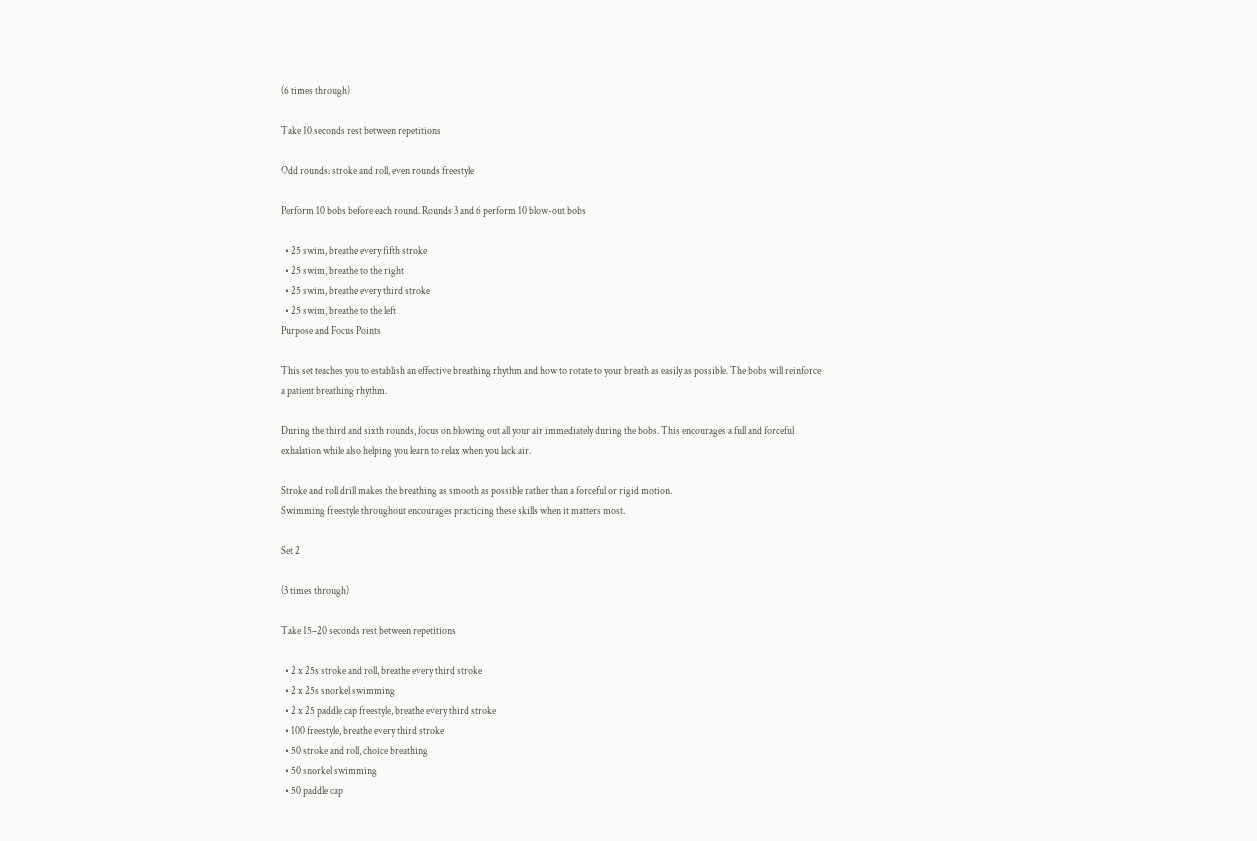(6 times through)

Take 10 seconds rest between repetitions

Odd rounds: stroke and roll, even rounds freestyle

Perform 10 bobs before each round. Rounds 3 and 6 perform 10 blow-out bobs

  • 25 swim, breathe every fifth stroke
  • 25 swim, breathe to the right
  • 25 swim, breathe every third stroke
  • 25 swim, breathe to the left
Purpose and Focus Points

This set teaches you to establish an effective breathing rhythm and how to rotate to your breath as easily as possible. The bobs will reinforce a patient breathing rhythm.

During the third and sixth rounds, focus on blowing out all your air immediately during the bobs. This encourages a full and forceful exhalation while also helping you learn to relax when you lack air.

Stroke and roll drill makes the breathing as smooth as possible rather than a forceful or rigid motion.
Swimming freestyle throughout encourages practicing these skills when it matters most.

Set 2

(3 times through)

Take 15–20 seconds rest between repetitions

  • 2 x 25s stroke and roll, breathe every third stroke
  • 2 x 25s snorkel swimming
  • 2 x 25 paddle cap freestyle, breathe every third stroke
  • 100 freestyle, breathe every third stroke
  • 50 stroke and roll, choice breathing
  • 50 snorkel swimming
  • 50 paddle cap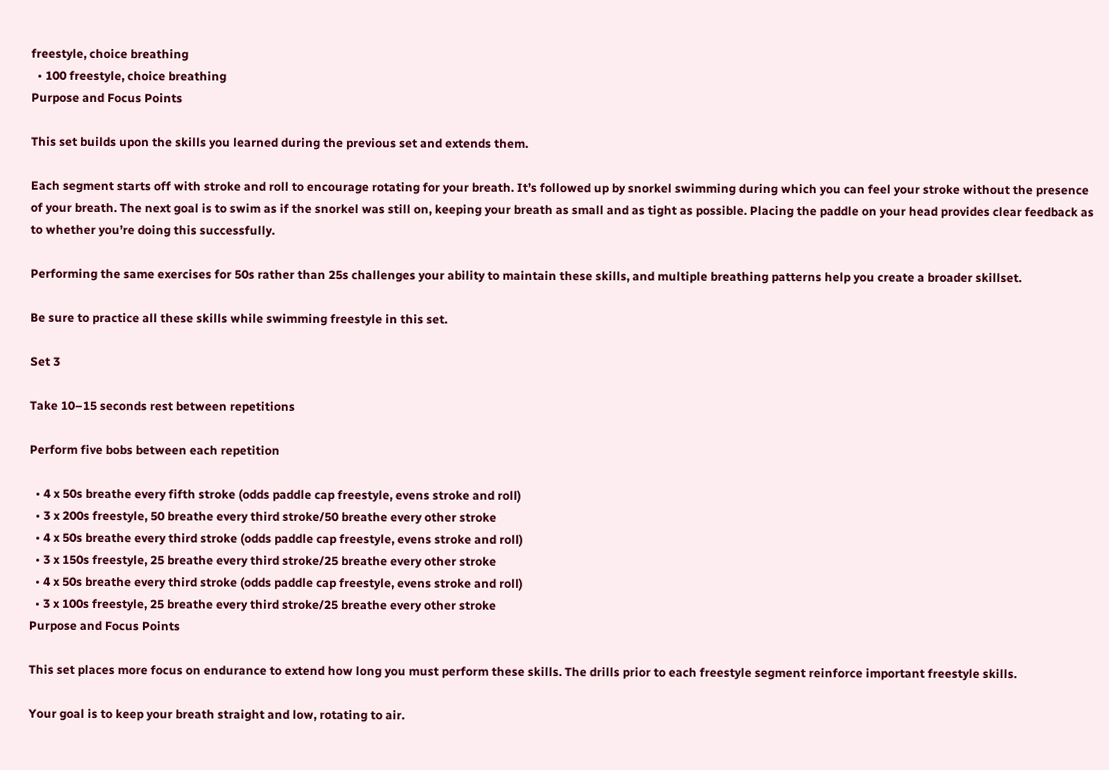freestyle, choice breathing
  • 100 freestyle, choice breathing
Purpose and Focus Points

This set builds upon the skills you learned during the previous set and extends them.

Each segment starts off with stroke and roll to encourage rotating for your breath. It’s followed up by snorkel swimming during which you can feel your stroke without the presence of your breath. The next goal is to swim as if the snorkel was still on, keeping your breath as small and as tight as possible. Placing the paddle on your head provides clear feedback as to whether you’re doing this successfully.

Performing the same exercises for 50s rather than 25s challenges your ability to maintain these skills, and multiple breathing patterns help you create a broader skillset.

Be sure to practice all these skills while swimming freestyle in this set.

Set 3

Take 10–15 seconds rest between repetitions

Perform five bobs between each repetition

  • 4 x 50s breathe every fifth stroke (odds paddle cap freestyle, evens stroke and roll)
  • 3 x 200s freestyle, 50 breathe every third stroke/50 breathe every other stroke
  • 4 x 50s breathe every third stroke (odds paddle cap freestyle, evens stroke and roll)
  • 3 x 150s freestyle, 25 breathe every third stroke/25 breathe every other stroke
  • 4 x 50s breathe every third stroke (odds paddle cap freestyle, evens stroke and roll)
  • 3 x 100s freestyle, 25 breathe every third stroke/25 breathe every other stroke
Purpose and Focus Points

This set places more focus on endurance to extend how long you must perform these skills. The drills prior to each freestyle segment reinforce important freestyle skills.

Your goal is to keep your breath straight and low, rotating to air.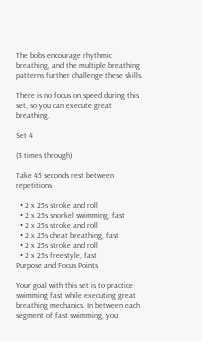The bobs encourage rhythmic breathing, and the multiple breathing patterns further challenge these skills.

There is no focus on speed during this set, so you can execute great breathing.

Set 4

(3 times through)

Take 45 seconds rest between repetitions

  • 2 x 25s stroke and roll
  • 2 x 25s snorkel swimming, fast
  • 2 x 25s stroke and roll
  • 2 x 25s cheat breathing, fast
  • 2 x 25s stroke and roll
  • 2 x 25s freestyle, fast
Purpose and Focus Points

Your goal with this set is to practice swimming fast while executing great breathing mechanics. In between each segment of fast swimming, you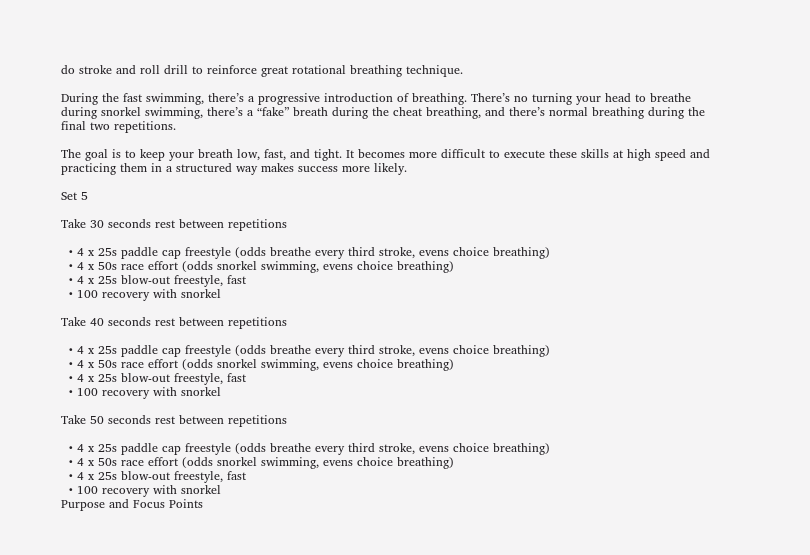do stroke and roll drill to reinforce great rotational breathing technique.

During the fast swimming, there’s a progressive introduction of breathing. There’s no turning your head to breathe during snorkel swimming, there’s a “fake” breath during the cheat breathing, and there’s normal breathing during the final two repetitions.

The goal is to keep your breath low, fast, and tight. It becomes more difficult to execute these skills at high speed and practicing them in a structured way makes success more likely.

Set 5

Take 30 seconds rest between repetitions

  • 4 x 25s paddle cap freestyle (odds breathe every third stroke, evens choice breathing)
  • 4 x 50s race effort (odds snorkel swimming, evens choice breathing)
  • 4 x 25s blow-out freestyle, fast
  • 100 recovery with snorkel

Take 40 seconds rest between repetitions

  • 4 x 25s paddle cap freestyle (odds breathe every third stroke, evens choice breathing)
  • 4 x 50s race effort (odds snorkel swimming, evens choice breathing)
  • 4 x 25s blow-out freestyle, fast
  • 100 recovery with snorkel

Take 50 seconds rest between repetitions

  • 4 x 25s paddle cap freestyle (odds breathe every third stroke, evens choice breathing)
  • 4 x 50s race effort (odds snorkel swimming, evens choice breathing)
  • 4 x 25s blow-out freestyle, fast
  • 100 recovery with snorkel
Purpose and Focus Points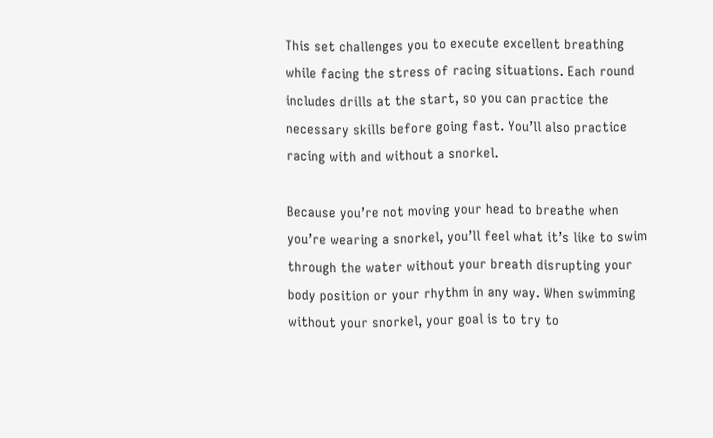This set challenges you to execute excellent breathing while facing the stress of racing situations. Each round includes drills at the start, so you can practice the necessary skills before going fast. You’ll also practice racing with and without a snorkel.

Because you’re not moving your head to breathe when you’re wearing a snorkel, you’ll feel what it’s like to swim through the water without your breath disrupting your body position or your rhythm in any way. When swimming without your snorkel, your goal is to try to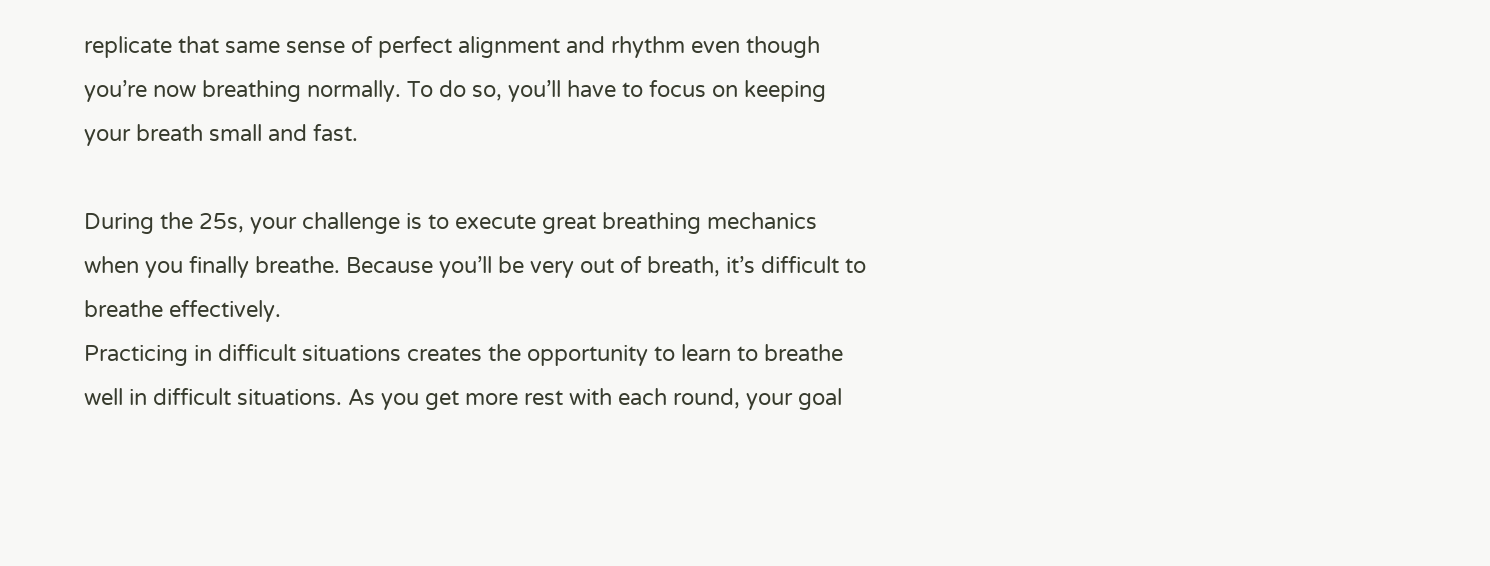replicate that same sense of perfect alignment and rhythm even though you’re now breathing normally. To do so, you’ll have to focus on keeping your breath small and fast.

During the 25s, your challenge is to execute great breathing mechanics when you finally breathe. Because you’ll be very out of breath, it’s difficult to breathe effectively.
Practicing in difficult situations creates the opportunity to learn to breathe well in difficult situations. As you get more rest with each round, your goal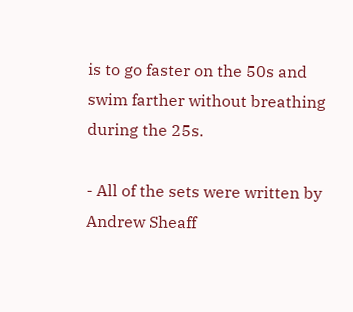is to go faster on the 50s and swim farther without breathing during the 25s.

- All of the sets were written by Andrew Sheaff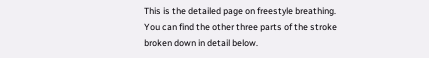This is the detailed page on freestyle breathing. You can find the other three parts of the stroke broken down in detail below.